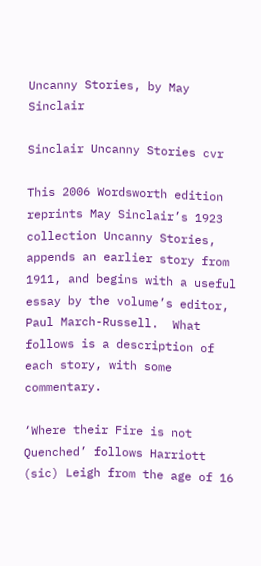Uncanny Stories, by May Sinclair

Sinclair Uncanny Stories cvr

This 2006 Wordsworth edition reprints May Sinclair’s 1923 collection Uncanny Stories, appends an earlier story from 1911, and begins with a useful essay by the volume’s editor, Paul March-Russell.  What follows is a description of each story, with some commentary.

‘Where their Fire is not Quenched’ follows Harriott (sic) Leigh from the age of 16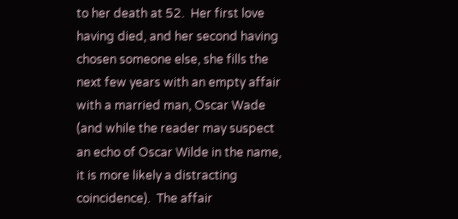to her death at 52.  Her first love having died, and her second having chosen someone else, she fills the next few years with an empty affair with a married man, Oscar Wade (and while the reader may suspect an echo of Oscar Wilde in the name, it is more likely a distracting coincidence).  The affair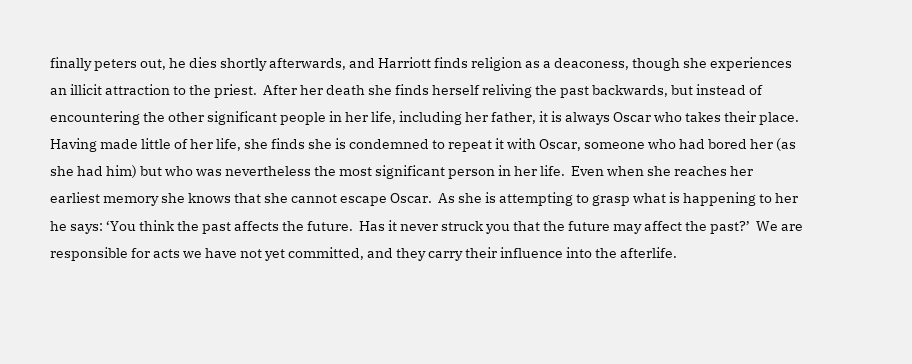finally peters out, he dies shortly afterwards, and Harriott finds religion as a deaconess, though she experiences an illicit attraction to the priest.  After her death she finds herself reliving the past backwards, but instead of encountering the other significant people in her life, including her father, it is always Oscar who takes their place.  Having made little of her life, she finds she is condemned to repeat it with Oscar, someone who had bored her (as she had him) but who was nevertheless the most significant person in her life.  Even when she reaches her earliest memory she knows that she cannot escape Oscar.  As she is attempting to grasp what is happening to her he says: ‘You think the past affects the future.  Has it never struck you that the future may affect the past?’  We are responsible for acts we have not yet committed, and they carry their influence into the afterlife.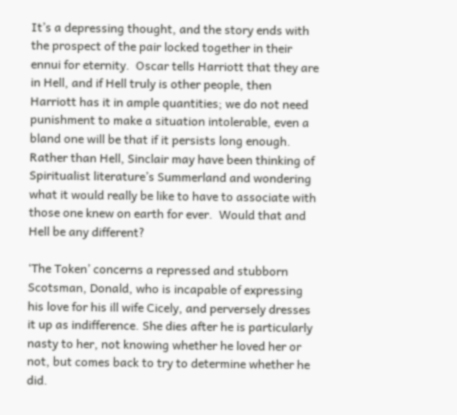It’s a depressing thought, and the story ends with the prospect of the pair locked together in their ennui for eternity.  Oscar tells Harriott that they are in Hell, and if Hell truly is other people, then Harriott has it in ample quantities; we do not need punishment to make a situation intolerable, even a bland one will be that if it persists long enough.  Rather than Hell, Sinclair may have been thinking of Spiritualist literature’s Summerland and wondering what it would really be like to have to associate with those one knew on earth for ever.  Would that and Hell be any different?

‘The Token’ concerns a repressed and stubborn Scotsman, Donald, who is incapable of expressing his love for his ill wife Cicely, and perversely dresses it up as indifference. She dies after he is particularly nasty to her, not knowing whether he loved her or not, but comes back to try to determine whether he did.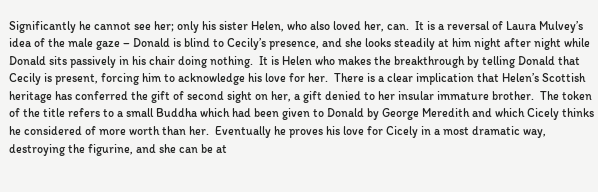Significantly he cannot see her; only his sister Helen, who also loved her, can.  It is a reversal of Laura Mulvey’s idea of the male gaze – Donald is blind to Cecily’s presence, and she looks steadily at him night after night while Donald sits passively in his chair doing nothing.  It is Helen who makes the breakthrough by telling Donald that Cecily is present, forcing him to acknowledge his love for her.  There is a clear implication that Helen’s Scottish heritage has conferred the gift of second sight on her, a gift denied to her insular immature brother.  The token of the title refers to a small Buddha which had been given to Donald by George Meredith and which Cicely thinks he considered of more worth than her.  Eventually he proves his love for Cicely in a most dramatic way, destroying the figurine, and she can be at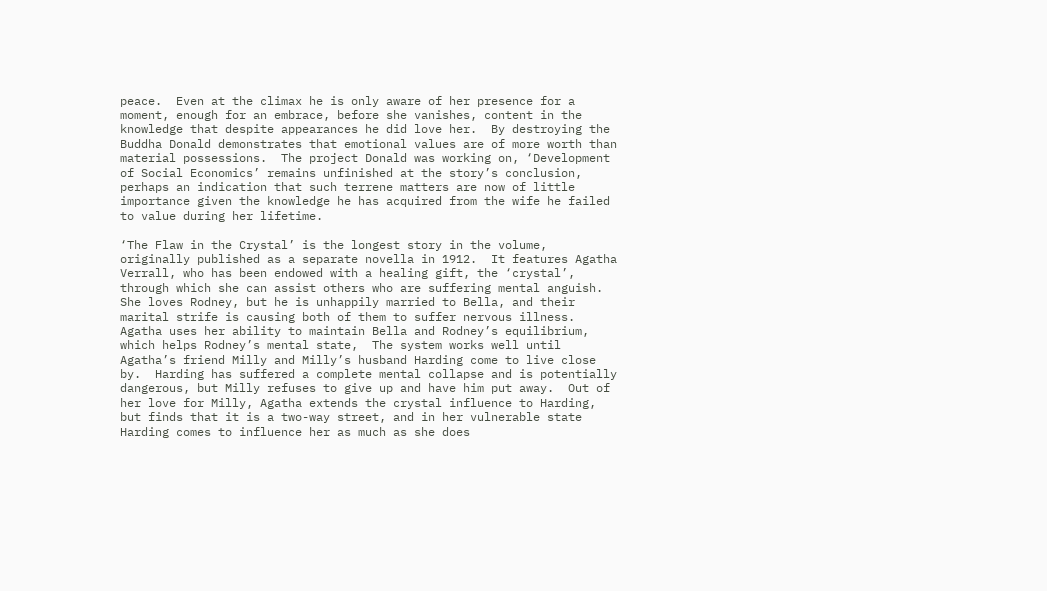peace.  Even at the climax he is only aware of her presence for a moment, enough for an embrace, before she vanishes, content in the knowledge that despite appearances he did love her.  By destroying the Buddha Donald demonstrates that emotional values are of more worth than material possessions.  The project Donald was working on, ‘Development of Social Economics’ remains unfinished at the story’s conclusion, perhaps an indication that such terrene matters are now of little importance given the knowledge he has acquired from the wife he failed to value during her lifetime.

‘The Flaw in the Crystal’ is the longest story in the volume, originally published as a separate novella in 1912.  It features Agatha Verrall, who has been endowed with a healing gift, the ‘crystal’, through which she can assist others who are suffering mental anguish.  She loves Rodney, but he is unhappily married to Bella, and their marital strife is causing both of them to suffer nervous illness.  Agatha uses her ability to maintain Bella and Rodney’s equilibrium, which helps Rodney’s mental state,  The system works well until Agatha’s friend Milly and Milly’s husband Harding come to live close by.  Harding has suffered a complete mental collapse and is potentially dangerous, but Milly refuses to give up and have him put away.  Out of her love for Milly, Agatha extends the crystal influence to Harding, but finds that it is a two-way street, and in her vulnerable state Harding comes to influence her as much as she does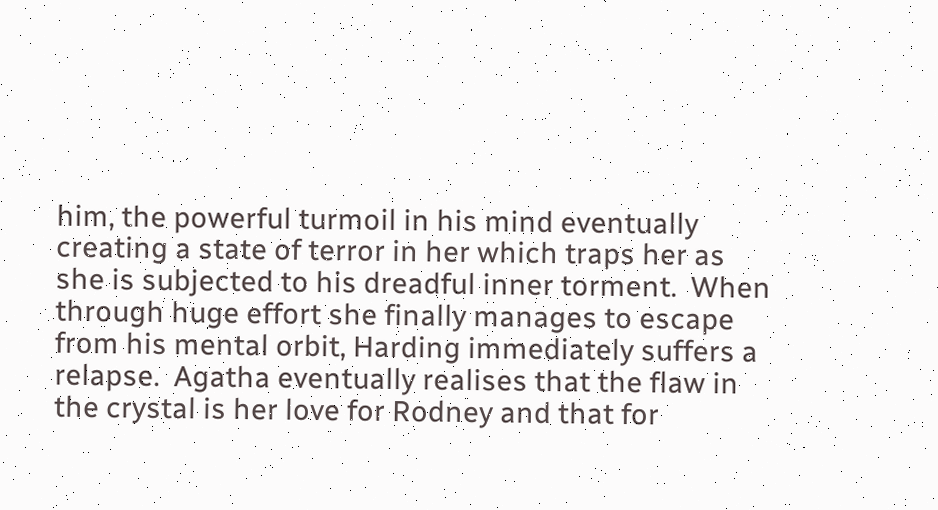him, the powerful turmoil in his mind eventually creating a state of terror in her which traps her as she is subjected to his dreadful inner torment.  When through huge effort she finally manages to escape from his mental orbit, Harding immediately suffers a relapse.  Agatha eventually realises that the flaw in the crystal is her love for Rodney and that for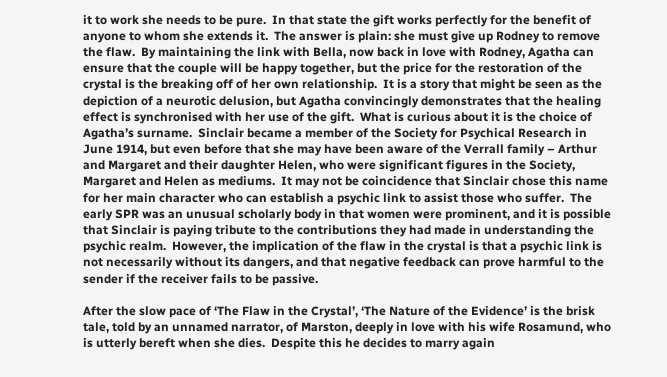it to work she needs to be pure.  In that state the gift works perfectly for the benefit of anyone to whom she extends it.  The answer is plain: she must give up Rodney to remove the flaw.  By maintaining the link with Bella, now back in love with Rodney, Agatha can ensure that the couple will be happy together, but the price for the restoration of the crystal is the breaking off of her own relationship.  It is a story that might be seen as the depiction of a neurotic delusion, but Agatha convincingly demonstrates that the healing effect is synchronised with her use of the gift.  What is curious about it is the choice of Agatha’s surname.  Sinclair became a member of the Society for Psychical Research in June 1914, but even before that she may have been aware of the Verrall family – Arthur and Margaret and their daughter Helen, who were significant figures in the Society, Margaret and Helen as mediums.  It may not be coincidence that Sinclair chose this name for her main character who can establish a psychic link to assist those who suffer.  The early SPR was an unusual scholarly body in that women were prominent, and it is possible that Sinclair is paying tribute to the contributions they had made in understanding the psychic realm.  However, the implication of the flaw in the crystal is that a psychic link is not necessarily without its dangers, and that negative feedback can prove harmful to the sender if the receiver fails to be passive.

After the slow pace of ‘The Flaw in the Crystal’, ‘The Nature of the Evidence’ is the brisk tale, told by an unnamed narrator, of Marston, deeply in love with his wife Rosamund, who is utterly bereft when she dies.  Despite this he decides to marry again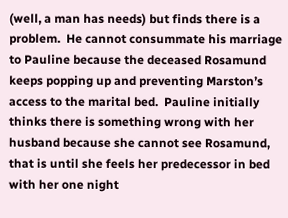(well, a man has needs) but finds there is a problem.  He cannot consummate his marriage to Pauline because the deceased Rosamund keeps popping up and preventing Marston’s access to the marital bed.  Pauline initially thinks there is something wrong with her husband because she cannot see Rosamund, that is until she feels her predecessor in bed with her one night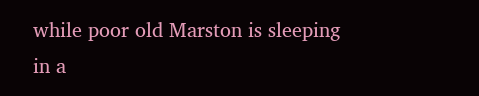while poor old Marston is sleeping in a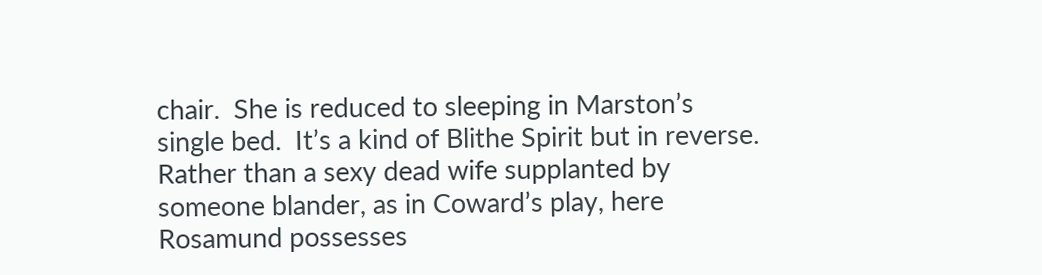chair.  She is reduced to sleeping in Marston’s single bed.  It’s a kind of Blithe Spirit but in reverse.  Rather than a sexy dead wife supplanted by someone blander, as in Coward’s play, here Rosamund possesses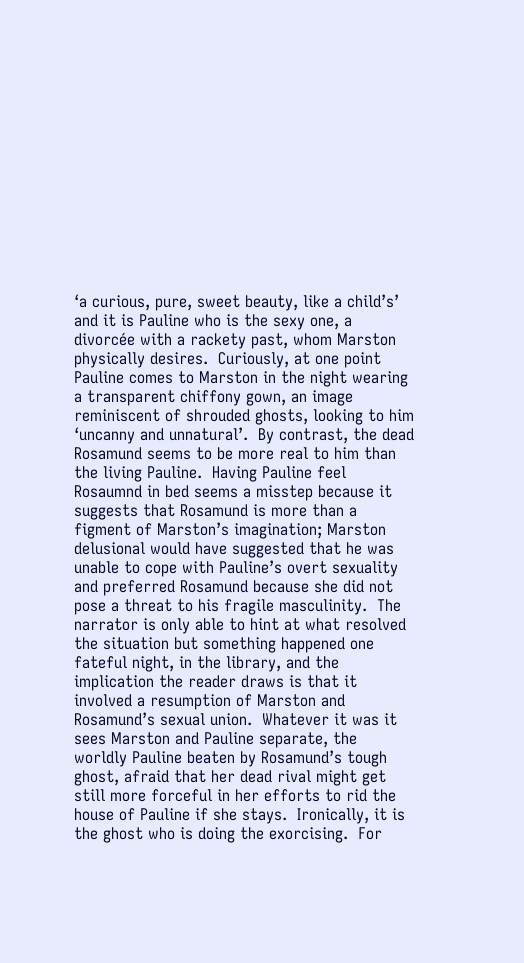‘a curious, pure, sweet beauty, like a child’s’ and it is Pauline who is the sexy one, a divorcée with a rackety past, whom Marston physically desires.  Curiously, at one point Pauline comes to Marston in the night wearing a transparent chiffony gown, an image reminiscent of shrouded ghosts, looking to him ‘uncanny and unnatural’.  By contrast, the dead Rosamund seems to be more real to him than the living Pauline.  Having Pauline feel Rosaumnd in bed seems a misstep because it suggests that Rosamund is more than a figment of Marston’s imagination; Marston delusional would have suggested that he was unable to cope with Pauline’s overt sexuality and preferred Rosamund because she did not pose a threat to his fragile masculinity.  The narrator is only able to hint at what resolved the situation but something happened one fateful night, in the library, and the implication the reader draws is that it involved a resumption of Marston and Rosamund’s sexual union.  Whatever it was it sees Marston and Pauline separate, the worldly Pauline beaten by Rosamund’s tough ghost, afraid that her dead rival might get still more forceful in her efforts to rid the house of Pauline if she stays.  Ironically, it is the ghost who is doing the exorcising.  For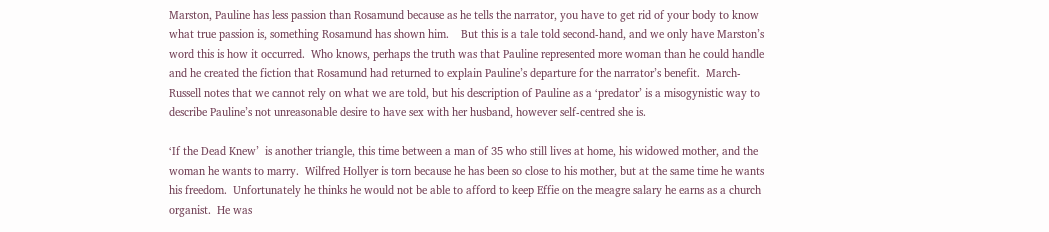Marston, Pauline has less passion than Rosamund because as he tells the narrator, you have to get rid of your body to know what true passion is, something Rosamund has shown him.    But this is a tale told second-hand, and we only have Marston’s word this is how it occurred.  Who knows, perhaps the truth was that Pauline represented more woman than he could handle and he created the fiction that Rosamund had returned to explain Pauline’s departure for the narrator’s benefit.  March-Russell notes that we cannot rely on what we are told, but his description of Pauline as a ‘predator’ is a misogynistic way to describe Pauline’s not unreasonable desire to have sex with her husband, however self-centred she is.

‘If the Dead Knew’  is another triangle, this time between a man of 35 who still lives at home, his widowed mother, and the woman he wants to marry.  Wilfred Hollyer is torn because he has been so close to his mother, but at the same time he wants his freedom.  Unfortunately he thinks he would not be able to afford to keep Effie on the meagre salary he earns as a church organist.  He was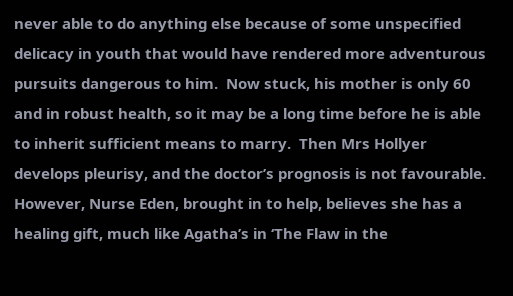never able to do anything else because of some unspecified delicacy in youth that would have rendered more adventurous pursuits dangerous to him.  Now stuck, his mother is only 60 and in robust health, so it may be a long time before he is able to inherit sufficient means to marry.  Then Mrs Hollyer develops pleurisy, and the doctor’s prognosis is not favourable.  However, Nurse Eden, brought in to help, believes she has a healing gift, much like Agatha’s in ‘The Flaw in the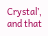Crystal’, and that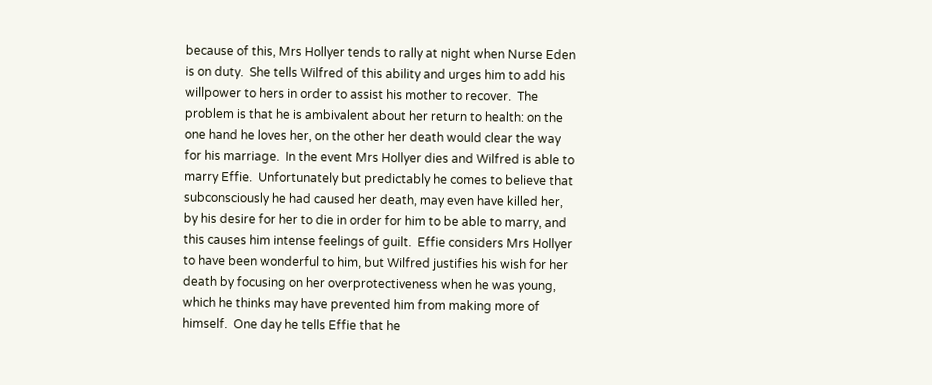because of this, Mrs Hollyer tends to rally at night when Nurse Eden is on duty.  She tells Wilfred of this ability and urges him to add his willpower to hers in order to assist his mother to recover.  The problem is that he is ambivalent about her return to health: on the one hand he loves her, on the other her death would clear the way for his marriage.  In the event Mrs Hollyer dies and Wilfred is able to marry Effie.  Unfortunately but predictably he comes to believe that subconsciously he had caused her death, may even have killed her, by his desire for her to die in order for him to be able to marry, and this causes him intense feelings of guilt.  Effie considers Mrs Hollyer to have been wonderful to him, but Wilfred justifies his wish for her death by focusing on her overprotectiveness when he was young, which he thinks may have prevented him from making more of himself.  One day he tells Effie that he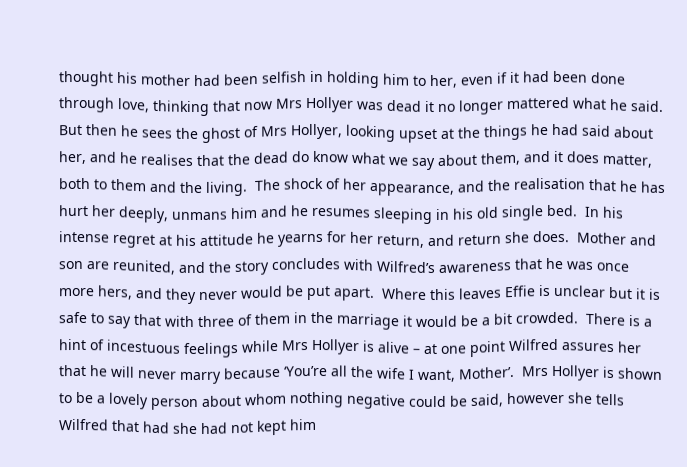thought his mother had been selfish in holding him to her, even if it had been done through love, thinking that now Mrs Hollyer was dead it no longer mattered what he said.  But then he sees the ghost of Mrs Hollyer, looking upset at the things he had said about her, and he realises that the dead do know what we say about them, and it does matter, both to them and the living.  The shock of her appearance, and the realisation that he has hurt her deeply, unmans him and he resumes sleeping in his old single bed.  In his intense regret at his attitude he yearns for her return, and return she does.  Mother and son are reunited, and the story concludes with Wilfred’s awareness that he was once more hers, and they never would be put apart.  Where this leaves Effie is unclear but it is safe to say that with three of them in the marriage it would be a bit crowded.  There is a hint of incestuous feelings while Mrs Hollyer is alive – at one point Wilfred assures her that he will never marry because ‘You’re all the wife I want, Mother’.  Mrs Hollyer is shown to be a lovely person about whom nothing negative could be said, however she tells Wilfred that had she had not kept him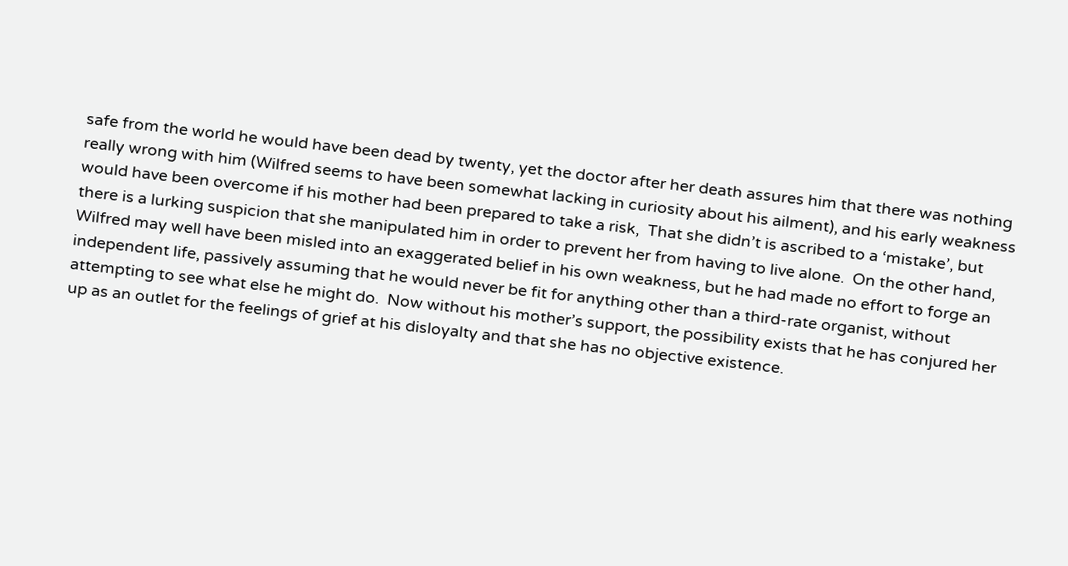safe from the world he would have been dead by twenty, yet the doctor after her death assures him that there was nothing really wrong with him (Wilfred seems to have been somewhat lacking in curiosity about his ailment), and his early weakness would have been overcome if his mother had been prepared to take a risk,  That she didn’t is ascribed to a ‘mistake’, but there is a lurking suspicion that she manipulated him in order to prevent her from having to live alone.  On the other hand, Wilfred may well have been misled into an exaggerated belief in his own weakness, but he had made no effort to forge an independent life, passively assuming that he would never be fit for anything other than a third-rate organist, without attempting to see what else he might do.  Now without his mother’s support, the possibility exists that he has conjured her up as an outlet for the feelings of grief at his disloyalty and that she has no objective existence.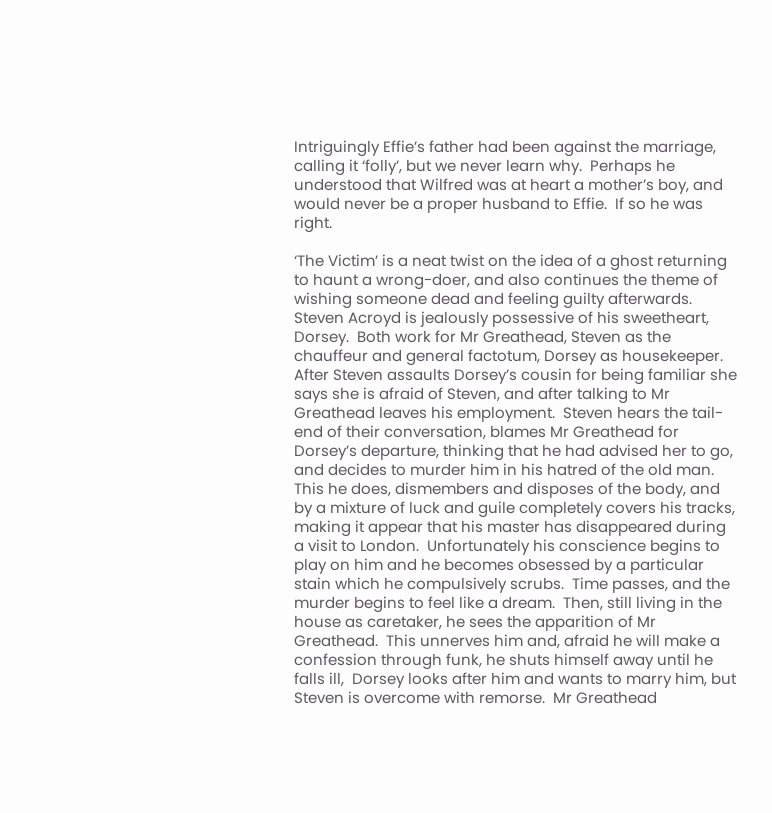Intriguingly Effie’s father had been against the marriage, calling it ‘folly’, but we never learn why.  Perhaps he understood that Wilfred was at heart a mother’s boy, and would never be a proper husband to Effie.  If so he was right.

‘The Victim’ is a neat twist on the idea of a ghost returning to haunt a wrong-doer, and also continues the theme of wishing someone dead and feeling guilty afterwards.  Steven Acroyd is jealously possessive of his sweetheart, Dorsey.  Both work for Mr Greathead, Steven as the chauffeur and general factotum, Dorsey as housekeeper.  After Steven assaults Dorsey’s cousin for being familiar she says she is afraid of Steven, and after talking to Mr Greathead leaves his employment.  Steven hears the tail-end of their conversation, blames Mr Greathead for Dorsey’s departure, thinking that he had advised her to go, and decides to murder him in his hatred of the old man.  This he does, dismembers and disposes of the body, and by a mixture of luck and guile completely covers his tracks, making it appear that his master has disappeared during a visit to London.  Unfortunately his conscience begins to play on him and he becomes obsessed by a particular stain which he compulsively scrubs.  Time passes, and the murder begins to feel like a dream.  Then, still living in the house as caretaker, he sees the apparition of Mr Greathead.  This unnerves him and, afraid he will make a confession through funk, he shuts himself away until he falls ill,  Dorsey looks after him and wants to marry him, but Steven is overcome with remorse.  Mr Greathead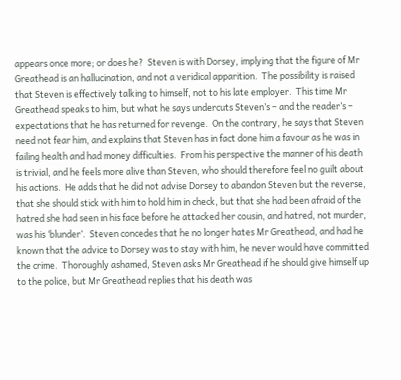appears once more; or does he?  Steven is with Dorsey, implying that the figure of Mr Greathead is an hallucination, and not a veridical apparition.  The possibility is raised that Steven is effectively talking to himself, not to his late employer.  This time Mr Greathead speaks to him, but what he says undercuts Steven’s – and the reader’s – expectations that he has returned for revenge.  On the contrary, he says that Steven need not fear him, and explains that Steven has in fact done him a favour as he was in failing health and had money difficulties.  From his perspective the manner of his death is trivial, and he feels more alive than Steven, who should therefore feel no guilt about his actions.  He adds that he did not advise Dorsey to abandon Steven but the reverse, that she should stick with him to hold him in check, but that she had been afraid of the hatred she had seen in his face before he attacked her cousin, and hatred, not murder, was his ‘blunder’.  Steven concedes that he no longer hates Mr Greathead, and had he known that the advice to Dorsey was to stay with him, he never would have committed the crime.  Thoroughly ashamed, Steven asks Mr Greathead if he should give himself up to the police, but Mr Greathead replies that his death was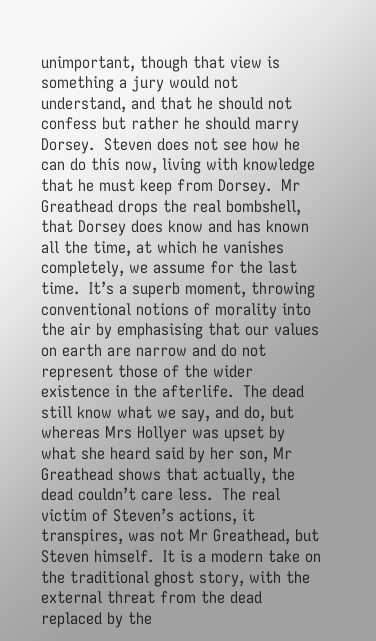unimportant, though that view is something a jury would not understand, and that he should not confess but rather he should marry Dorsey.  Steven does not see how he can do this now, living with knowledge that he must keep from Dorsey.  Mr Greathead drops the real bombshell, that Dorsey does know and has known all the time, at which he vanishes completely, we assume for the last time.  It’s a superb moment, throwing conventional notions of morality into the air by emphasising that our values on earth are narrow and do not represent those of the wider existence in the afterlife.  The dead still know what we say, and do, but whereas Mrs Hollyer was upset by what she heard said by her son, Mr Greathead shows that actually, the dead couldn’t care less.  The real victim of Steven’s actions, it transpires, was not Mr Greathead, but Steven himself.  It is a modern take on the traditional ghost story, with the external threat from the dead replaced by the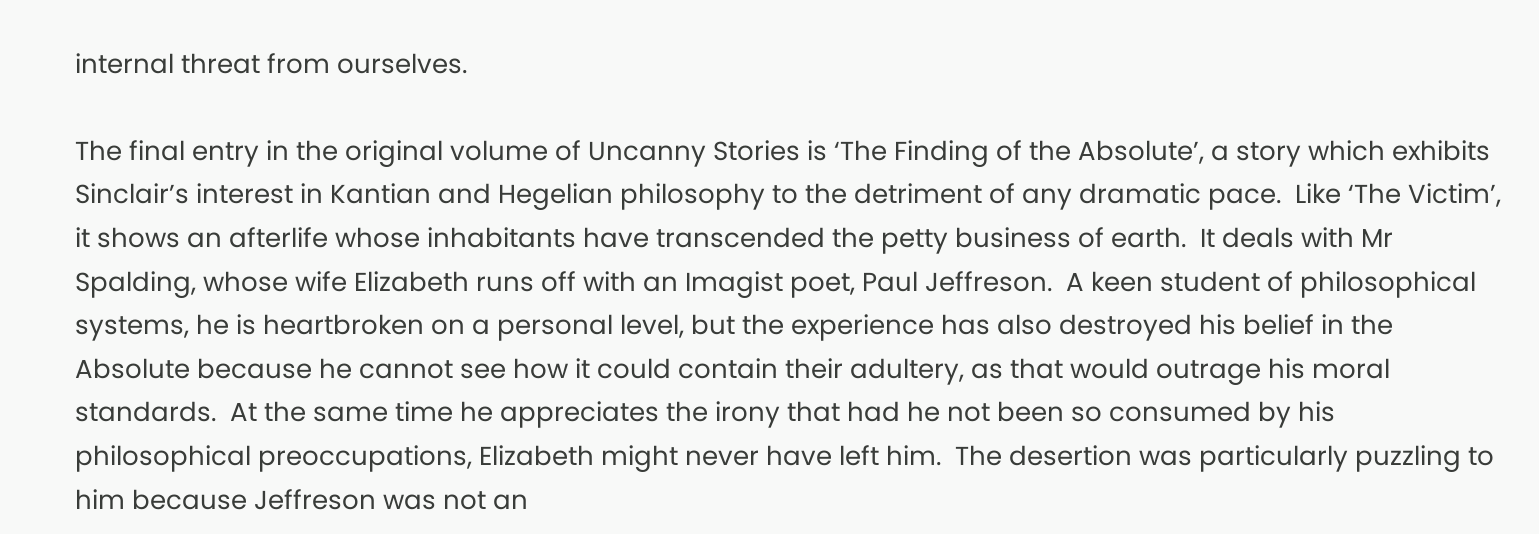internal threat from ourselves.

The final entry in the original volume of Uncanny Stories is ‘The Finding of the Absolute’, a story which exhibits Sinclair’s interest in Kantian and Hegelian philosophy to the detriment of any dramatic pace.  Like ‘The Victim’, it shows an afterlife whose inhabitants have transcended the petty business of earth.  It deals with Mr Spalding, whose wife Elizabeth runs off with an Imagist poet, Paul Jeffreson.  A keen student of philosophical systems, he is heartbroken on a personal level, but the experience has also destroyed his belief in the Absolute because he cannot see how it could contain their adultery, as that would outrage his moral standards.  At the same time he appreciates the irony that had he not been so consumed by his philosophical preoccupations, Elizabeth might never have left him.  The desertion was particularly puzzling to him because Jeffreson was not an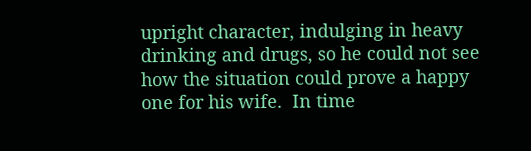upright character, indulging in heavy drinking and drugs, so he could not see how the situation could prove a happy one for his wife.  In time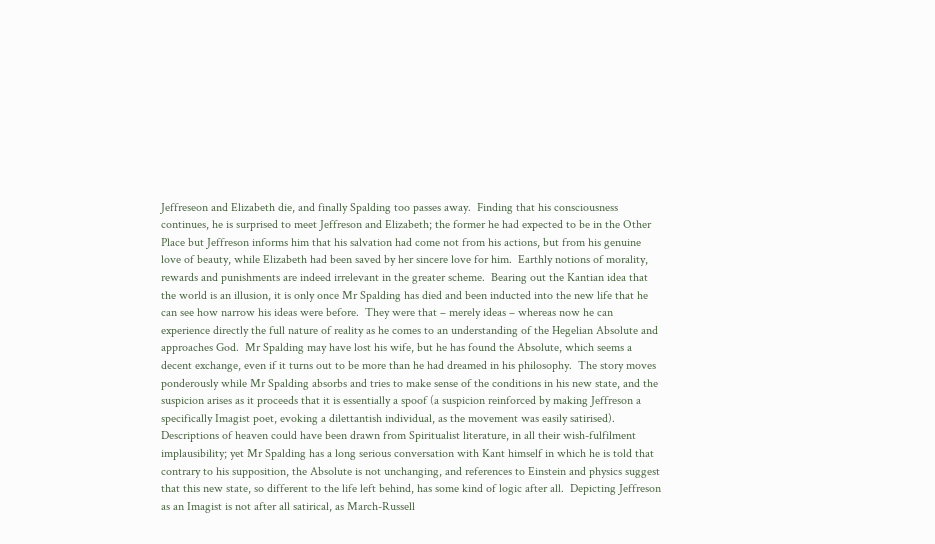Jeffreseon and Elizabeth die, and finally Spalding too passes away.  Finding that his consciousness continues, he is surprised to meet Jeffreson and Elizabeth; the former he had expected to be in the Other Place but Jeffreson informs him that his salvation had come not from his actions, but from his genuine love of beauty, while Elizabeth had been saved by her sincere love for him.  Earthly notions of morality, rewards and punishments are indeed irrelevant in the greater scheme.  Bearing out the Kantian idea that the world is an illusion, it is only once Mr Spalding has died and been inducted into the new life that he can see how narrow his ideas were before.  They were that – merely ideas – whereas now he can experience directly the full nature of reality as he comes to an understanding of the Hegelian Absolute and approaches God.  Mr Spalding may have lost his wife, but he has found the Absolute, which seems a decent exchange, even if it turns out to be more than he had dreamed in his philosophy.  The story moves ponderously while Mr Spalding absorbs and tries to make sense of the conditions in his new state, and the suspicion arises as it proceeds that it is essentially a spoof (a suspicion reinforced by making Jeffreson a specifically Imagist poet, evoking a dilettantish individual, as the movement was easily satirised).  Descriptions of heaven could have been drawn from Spiritualist literature, in all their wish-fulfilment implausibility; yet Mr Spalding has a long serious conversation with Kant himself in which he is told that contrary to his supposition, the Absolute is not unchanging, and references to Einstein and physics suggest that this new state, so different to the life left behind, has some kind of logic after all.  Depicting Jeffreson as an Imagist is not after all satirical, as March-Russell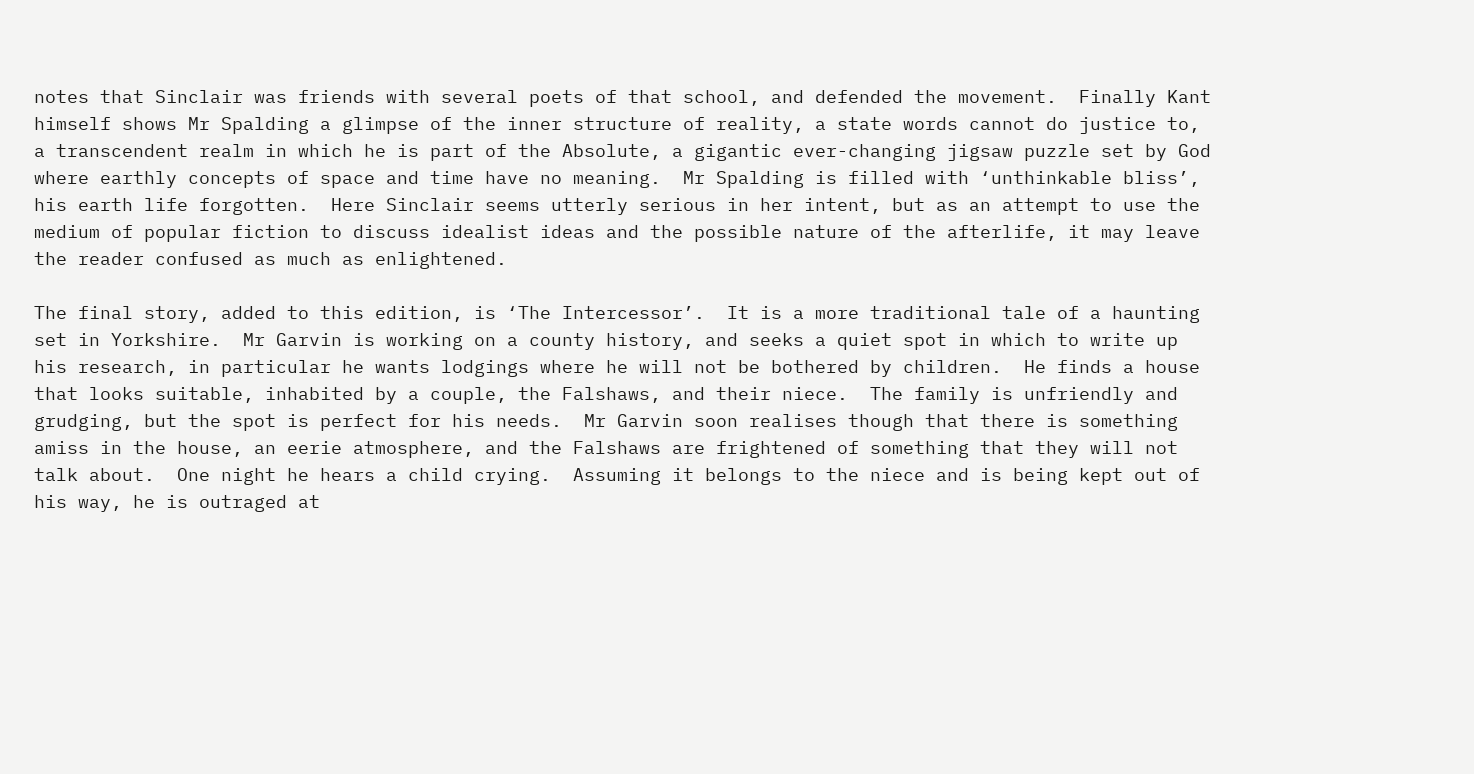notes that Sinclair was friends with several poets of that school, and defended the movement.  Finally Kant himself shows Mr Spalding a glimpse of the inner structure of reality, a state words cannot do justice to, a transcendent realm in which he is part of the Absolute, a gigantic ever-changing jigsaw puzzle set by God where earthly concepts of space and time have no meaning.  Mr Spalding is filled with ‘unthinkable bliss’, his earth life forgotten.  Here Sinclair seems utterly serious in her intent, but as an attempt to use the medium of popular fiction to discuss idealist ideas and the possible nature of the afterlife, it may leave the reader confused as much as enlightened.

The final story, added to this edition, is ‘The Intercessor’.  It is a more traditional tale of a haunting set in Yorkshire.  Mr Garvin is working on a county history, and seeks a quiet spot in which to write up his research, in particular he wants lodgings where he will not be bothered by children.  He finds a house that looks suitable, inhabited by a couple, the Falshaws, and their niece.  The family is unfriendly and grudging, but the spot is perfect for his needs.  Mr Garvin soon realises though that there is something amiss in the house, an eerie atmosphere, and the Falshaws are frightened of something that they will not talk about.  One night he hears a child crying.  Assuming it belongs to the niece and is being kept out of his way, he is outraged at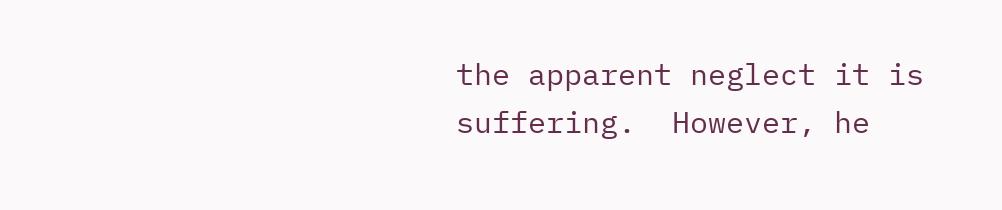the apparent neglect it is suffering.  However, he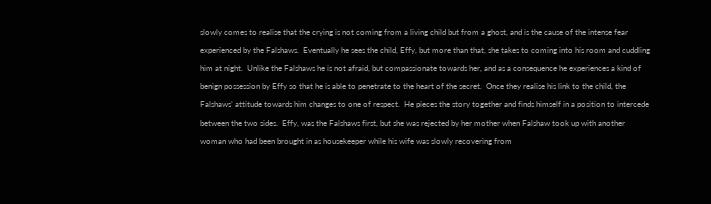slowly comes to realise that the crying is not coming from a living child but from a ghost, and is the cause of the intense fear experienced by the Falshaws.  Eventually he sees the child, Effy, but more than that, she takes to coming into his room and cuddling him at night.  Unlike the Falshaws he is not afraid, but compassionate towards her, and as a consequence he experiences a kind of benign possession by Effy so that he is able to penetrate to the heart of the secret.  Once they realise his link to the child, the Falshaws’ attitude towards him changes to one of respect.  He pieces the story together and finds himself in a position to intercede between the two sides.  Effy, was the Falshaws first, but she was rejected by her mother when Falshaw took up with another woman who had been brought in as housekeeper while his wife was slowly recovering from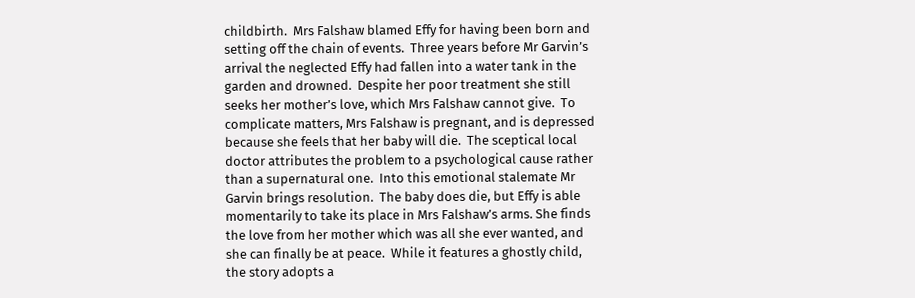childbirth.  Mrs Falshaw blamed Effy for having been born and setting off the chain of events.  Three years before Mr Garvin’s arrival the neglected Effy had fallen into a water tank in the garden and drowned.  Despite her poor treatment she still seeks her mother’s love, which Mrs Falshaw cannot give.  To complicate matters, Mrs Falshaw is pregnant, and is depressed because she feels that her baby will die.  The sceptical local doctor attributes the problem to a psychological cause rather than a supernatural one.  Into this emotional stalemate Mr Garvin brings resolution.  The baby does die, but Effy is able momentarily to take its place in Mrs Falshaw’s arms. She finds the love from her mother which was all she ever wanted, and she can finally be at peace.  While it features a ghostly child, the story adopts a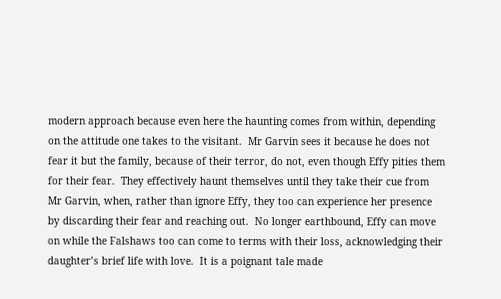modern approach because even here the haunting comes from within, depending on the attitude one takes to the visitant.  Mr Garvin sees it because he does not fear it but the family, because of their terror, do not, even though Effy pities them for their fear.  They effectively haunt themselves until they take their cue from Mr Garvin, when, rather than ignore Effy, they too can experience her presence by discarding their fear and reaching out.  No longer earthbound, Effy can move on while the Falshaws too can come to terms with their loss, acknowledging their daughter’s brief life with love.  It is a poignant tale made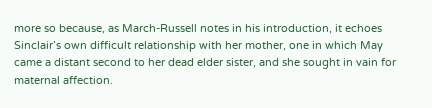more so because, as March-Russell notes in his introduction, it echoes Sinclair’s own difficult relationship with her mother, one in which May came a distant second to her dead elder sister, and she sought in vain for maternal affection.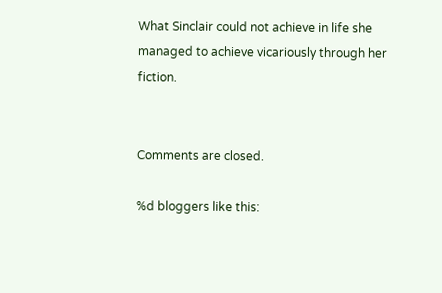What Sinclair could not achieve in life she managed to achieve vicariously through her fiction.


Comments are closed.

%d bloggers like this: